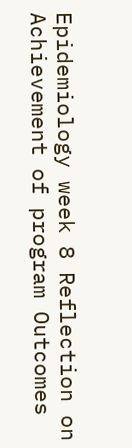Epidemiology week 8 Reflection on Achievement of program Outcomes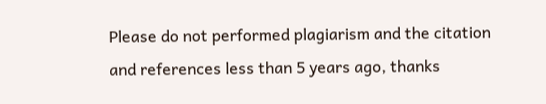Please do not performed plagiarism and the citation and references less than 5 years ago, thanks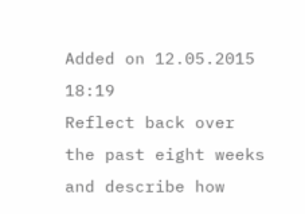Added on 12.05.2015 18:19
Reflect back over the past eight weeks and describe how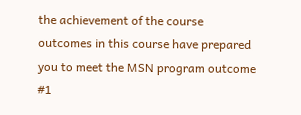the achievement of the course outcomes in this course have prepared you to meet the MSN program outcome #1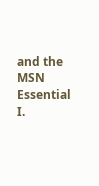and the MSN Essential I.